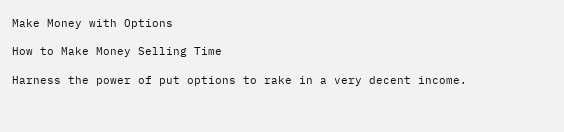Make Money with Options

How to Make Money Selling Time

Harness the power of put options to rake in a very decent income.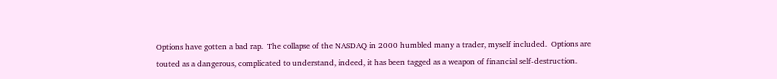Options have gotten a bad rap.  The collapse of the NASDAQ in 2000 humbled many a trader, myself included.  Options are touted as a dangerous, complicated to understand, indeed, it has been tagged as a weapon of financial self-destruction.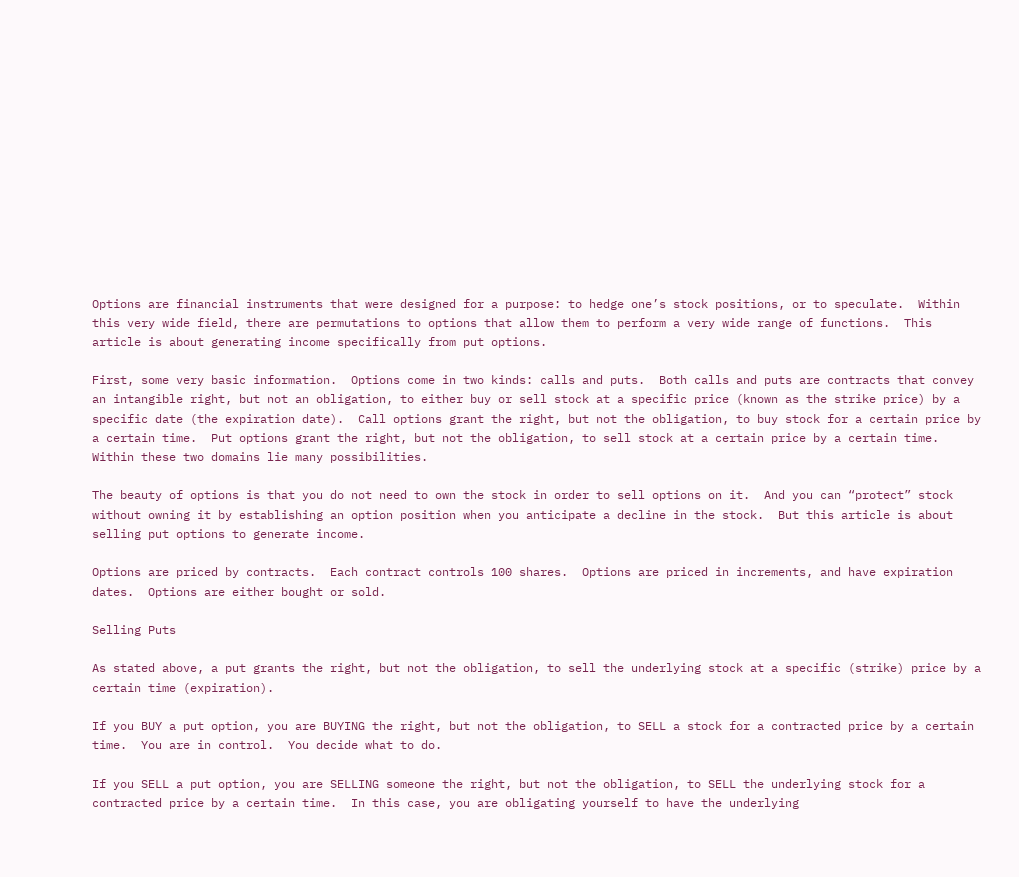Options are financial instruments that were designed for a purpose: to hedge one’s stock positions, or to speculate.  Within this very wide field, there are permutations to options that allow them to perform a very wide range of functions.  This article is about generating income specifically from put options.

First, some very basic information.  Options come in two kinds: calls and puts.  Both calls and puts are contracts that convey an intangible right, but not an obligation, to either buy or sell stock at a specific price (known as the strike price) by a specific date (the expiration date).  Call options grant the right, but not the obligation, to buy stock for a certain price by a certain time.  Put options grant the right, but not the obligation, to sell stock at a certain price by a certain time.  Within these two domains lie many possibilities.

The beauty of options is that you do not need to own the stock in order to sell options on it.  And you can “protect” stock without owning it by establishing an option position when you anticipate a decline in the stock.  But this article is about selling put options to generate income.

Options are priced by contracts.  Each contract controls 100 shares.  Options are priced in increments, and have expiration dates.  Options are either bought or sold.

Selling Puts

As stated above, a put grants the right, but not the obligation, to sell the underlying stock at a specific (strike) price by a certain time (expiration).

If you BUY a put option, you are BUYING the right, but not the obligation, to SELL a stock for a contracted price by a certain time.  You are in control.  You decide what to do.

If you SELL a put option, you are SELLING someone the right, but not the obligation, to SELL the underlying stock for a contracted price by a certain time.  In this case, you are obligating yourself to have the underlying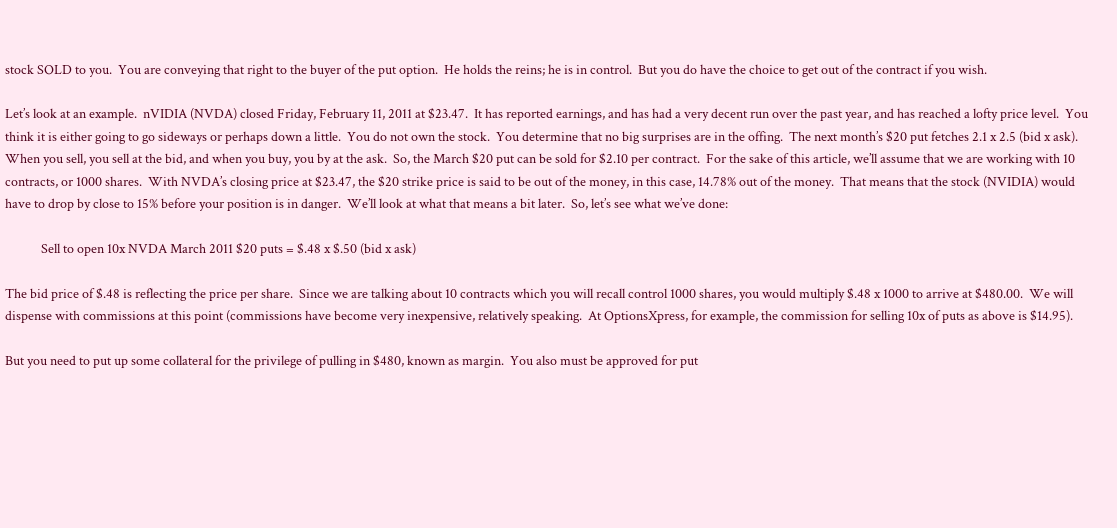stock SOLD to you.  You are conveying that right to the buyer of the put option.  He holds the reins; he is in control.  But you do have the choice to get out of the contract if you wish.

Let’s look at an example.  nVIDIA (NVDA) closed Friday, February 11, 2011 at $23.47.  It has reported earnings, and has had a very decent run over the past year, and has reached a lofty price level.  You think it is either going to go sideways or perhaps down a little.  You do not own the stock.  You determine that no big surprises are in the offing.  The next month’s $20 put fetches 2.1 x 2.5 (bid x ask).  When you sell, you sell at the bid, and when you buy, you by at the ask.  So, the March $20 put can be sold for $2.10 per contract.  For the sake of this article, we’ll assume that we are working with 10 contracts, or 1000 shares.  With NVDA’s closing price at $23.47, the $20 strike price is said to be out of the money, in this case, 14.78% out of the money.  That means that the stock (NVIDIA) would have to drop by close to 15% before your position is in danger.  We’ll look at what that means a bit later.  So, let’s see what we’ve done:

            Sell to open 10x NVDA March 2011 $20 puts = $.48 x $.50 (bid x ask)

The bid price of $.48 is reflecting the price per share.  Since we are talking about 10 contracts which you will recall control 1000 shares, you would multiply $.48 x 1000 to arrive at $480.00.  We will dispense with commissions at this point (commissions have become very inexpensive, relatively speaking.  At OptionsXpress, for example, the commission for selling 10x of puts as above is $14.95).

But you need to put up some collateral for the privilege of pulling in $480, known as margin.  You also must be approved for put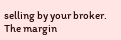selling by your broker.  The margin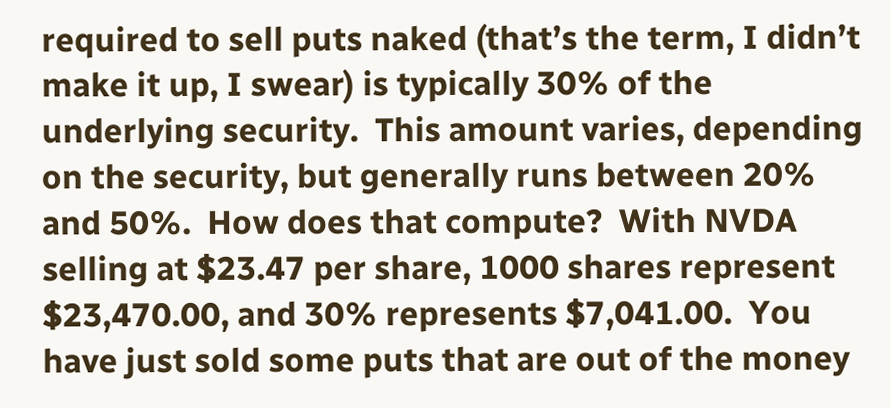required to sell puts naked (that’s the term, I didn’t make it up, I swear) is typically 30% of the underlying security.  This amount varies, depending on the security, but generally runs between 20% and 50%.  How does that compute?  With NVDA selling at $23.47 per share, 1000 shares represent $23,470.00, and 30% represents $7,041.00.  You have just sold some puts that are out of the money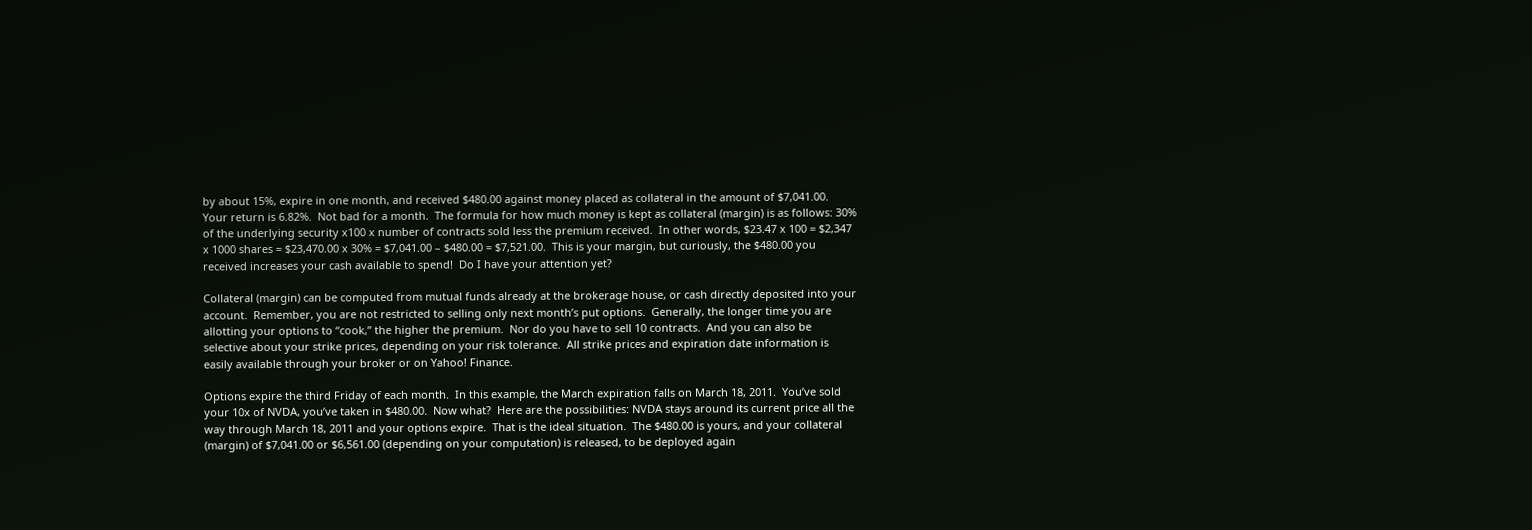by about 15%, expire in one month, and received $480.00 against money placed as collateral in the amount of $7,041.00.  Your return is 6.82%.  Not bad for a month.  The formula for how much money is kept as collateral (margin) is as follows: 30% of the underlying security x100 x number of contracts sold less the premium received.  In other words, $23.47 x 100 = $2,347 x 1000 shares = $23,470.00 x 30% = $7,041.00 – $480.00 = $7,521.00.  This is your margin, but curiously, the $480.00 you received increases your cash available to spend!  Do I have your attention yet?

Collateral (margin) can be computed from mutual funds already at the brokerage house, or cash directly deposited into your account.  Remember, you are not restricted to selling only next month’s put options.  Generally, the longer time you are allotting your options to “cook,” the higher the premium.  Nor do you have to sell 10 contracts.  And you can also be selective about your strike prices, depending on your risk tolerance.  All strike prices and expiration date information is easily available through your broker or on Yahoo! Finance.

Options expire the third Friday of each month.  In this example, the March expiration falls on March 18, 2011.  You’ve sold your 10x of NVDA, you’ve taken in $480.00.  Now what?  Here are the possibilities: NVDA stays around its current price all the way through March 18, 2011 and your options expire.  That is the ideal situation.  The $480.00 is yours, and your collateral (margin) of $7,041.00 or $6,561.00 (depending on your computation) is released, to be deployed again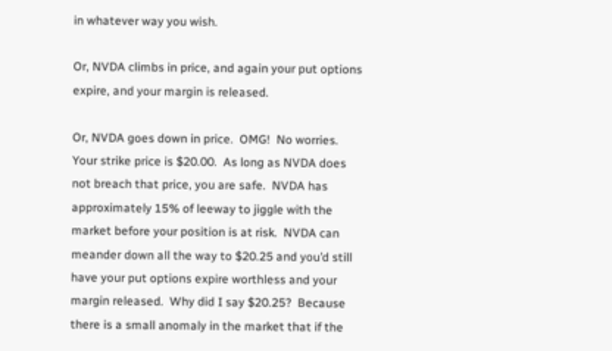in whatever way you wish.

Or, NVDA climbs in price, and again your put options expire, and your margin is released.

Or, NVDA goes down in price.  OMG!  No worries.  Your strike price is $20.00.  As long as NVDA does not breach that price, you are safe.  NVDA has approximately 15% of leeway to jiggle with the market before your position is at risk.  NVDA can meander down all the way to $20.25 and you’d still have your put options expire worthless and your margin released.  Why did I say $20.25?  Because there is a small anomaly in the market that if the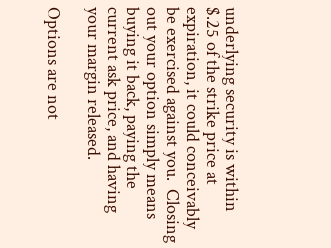underlying security is within $.25 of the strike price at expiration, it could conceivably be exercised against you.  Closing out your option simply means buying it back, paying the current ask price, and having your margin released.

Options are not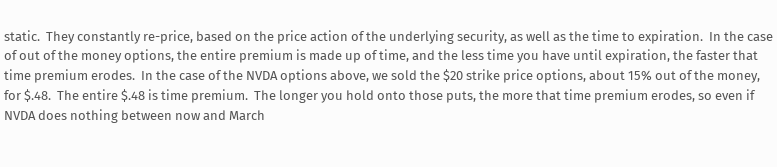static.  They constantly re-price, based on the price action of the underlying security, as well as the time to expiration.  In the case of out of the money options, the entire premium is made up of time, and the less time you have until expiration, the faster that time premium erodes.  In the case of the NVDA options above, we sold the $20 strike price options, about 15% out of the money, for $.48.  The entire $.48 is time premium.  The longer you hold onto those puts, the more that time premium erodes, so even if NVDA does nothing between now and March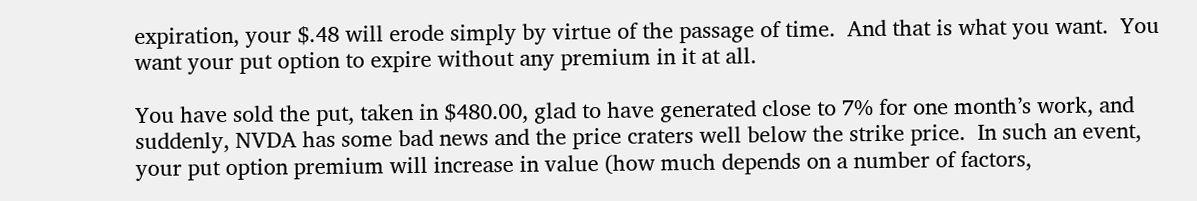expiration, your $.48 will erode simply by virtue of the passage of time.  And that is what you want.  You want your put option to expire without any premium in it at all.

You have sold the put, taken in $480.00, glad to have generated close to 7% for one month’s work, and suddenly, NVDA has some bad news and the price craters well below the strike price.  In such an event, your put option premium will increase in value (how much depends on a number of factors,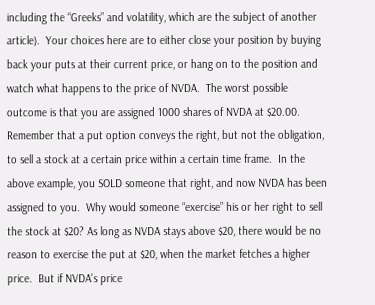including the “Greeks” and volatility, which are the subject of another article).  Your choices here are to either close your position by buying back your puts at their current price, or hang on to the position and watch what happens to the price of NVDA.  The worst possible outcome is that you are assigned 1000 shares of NVDA at $20.00.  Remember that a put option conveys the right, but not the obligation, to sell a stock at a certain price within a certain time frame.  In the above example, you SOLD someone that right, and now NVDA has been assigned to you.  Why would someone “exercise” his or her right to sell the stock at $20? As long as NVDA stays above $20, there would be no reason to exercise the put at $20, when the market fetches a higher price.  But if NVDA’s price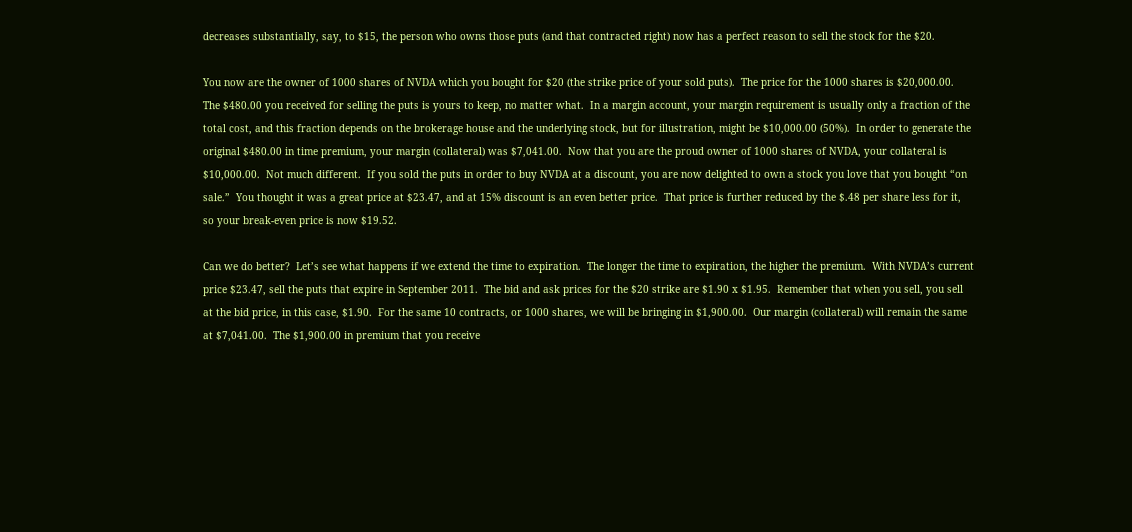decreases substantially, say, to $15, the person who owns those puts (and that contracted right) now has a perfect reason to sell the stock for the $20.

You now are the owner of 1000 shares of NVDA which you bought for $20 (the strike price of your sold puts).  The price for the 1000 shares is $20,000.00.  The $480.00 you received for selling the puts is yours to keep, no matter what.  In a margin account, your margin requirement is usually only a fraction of the total cost, and this fraction depends on the brokerage house and the underlying stock, but for illustration, might be $10,000.00 (50%).  In order to generate the original $480.00 in time premium, your margin (collateral) was $7,041.00.  Now that you are the proud owner of 1000 shares of NVDA, your collateral is $10,000.00.  Not much different.  If you sold the puts in order to buy NVDA at a discount, you are now delighted to own a stock you love that you bought “on sale.”  You thought it was a great price at $23.47, and at 15% discount is an even better price.  That price is further reduced by the $.48 per share less for it, so your break-even price is now $19.52.

Can we do better?  Let’s see what happens if we extend the time to expiration.  The longer the time to expiration, the higher the premium.  With NVDA’s current price $23.47, sell the puts that expire in September 2011.  The bid and ask prices for the $20 strike are $1.90 x $1.95.  Remember that when you sell, you sell at the bid price, in this case, $1.90.  For the same 10 contracts, or 1000 shares, we will be bringing in $1,900.00.  Our margin (collateral) will remain the same at $7,041.00.  The $1,900.00 in premium that you receive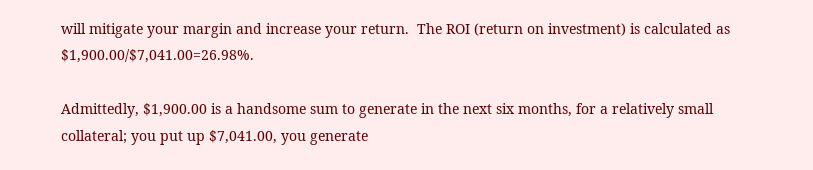will mitigate your margin and increase your return.  The ROI (return on investment) is calculated as $1,900.00/$7,041.00=26.98%.

Admittedly, $1,900.00 is a handsome sum to generate in the next six months, for a relatively small collateral; you put up $7,041.00, you generate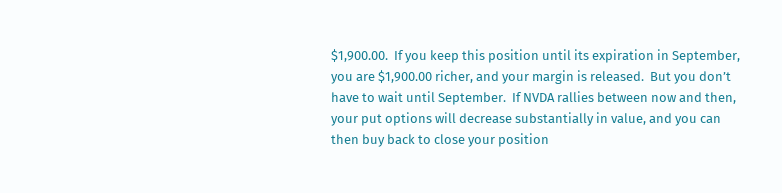$1,900.00.  If you keep this position until its expiration in September, you are $1,900.00 richer, and your margin is released.  But you don’t have to wait until September.  If NVDA rallies between now and then, your put options will decrease substantially in value, and you can then buy back to close your position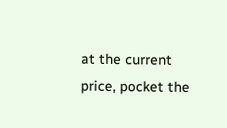at the current price, pocket the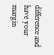difference and have your margin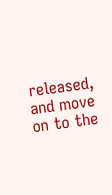released, and move on to the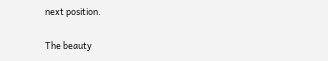next position.

The beauty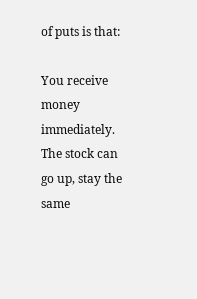of puts is that:

You receive money immediately. The stock can go up, stay the same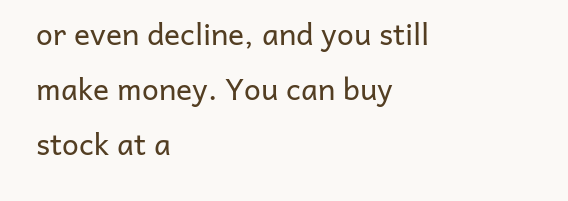or even decline, and you still make money. You can buy stock at a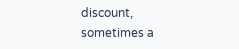discount, sometimes a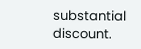substantial discount.